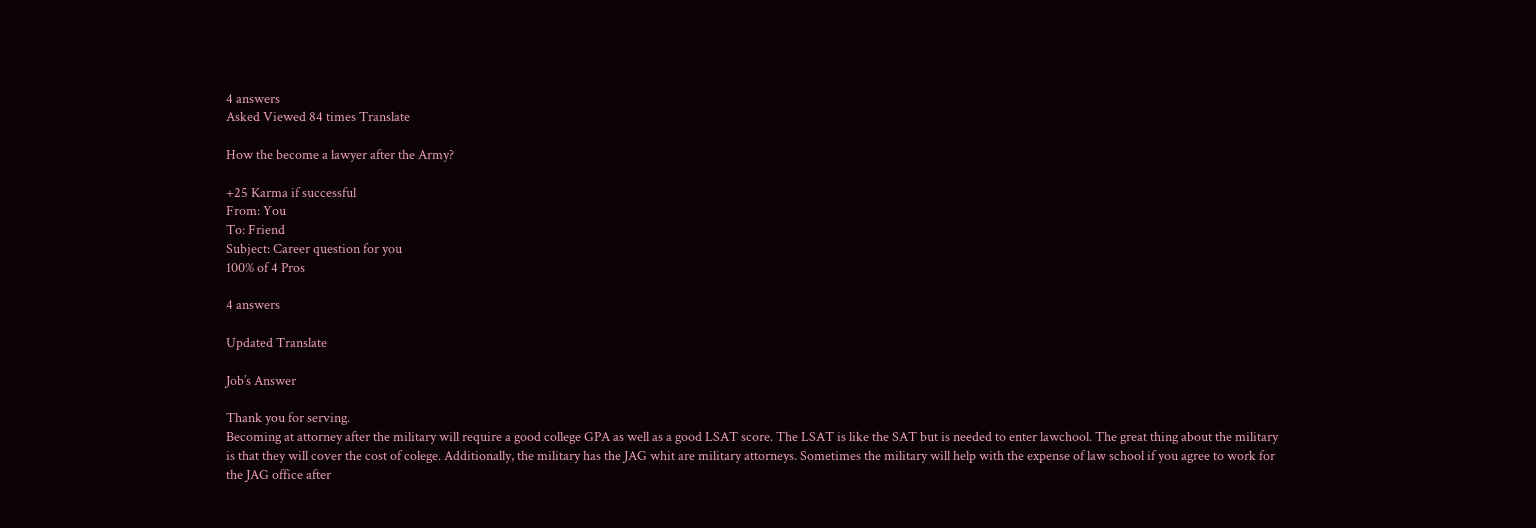4 answers
Asked Viewed 84 times Translate

How the become a lawyer after the Army?

+25 Karma if successful
From: You
To: Friend
Subject: Career question for you
100% of 4 Pros

4 answers

Updated Translate

Job’s Answer

Thank you for serving.
Becoming at attorney after the military will require a good college GPA as well as a good LSAT score. The LSAT is like the SAT but is needed to enter lawchool. The great thing about the military is that they will cover the cost of colege. Additionally, the military has the JAG whit are military attorneys. Sometimes the military will help with the expense of law school if you agree to work for the JAG office after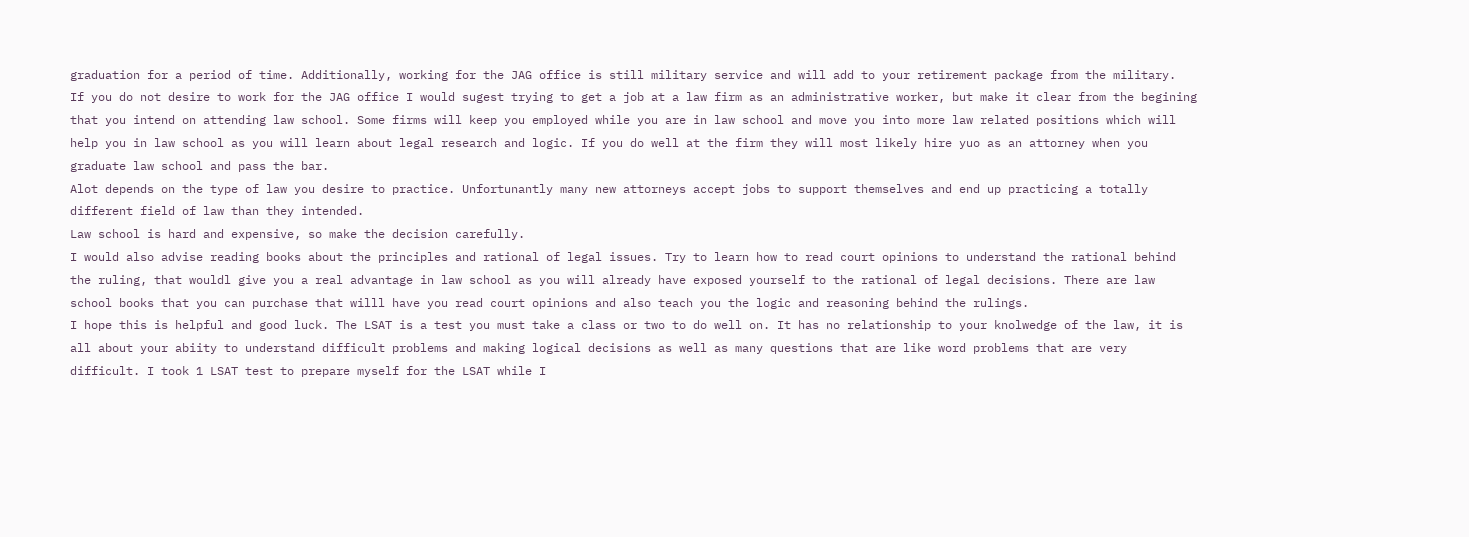graduation for a period of time. Additionally, working for the JAG office is still military service and will add to your retirement package from the military.
If you do not desire to work for the JAG office I would sugest trying to get a job at a law firm as an administrative worker, but make it clear from the begining that you intend on attending law school. Some firms will keep you employed while you are in law school and move you into more law related positions which will help you in law school as you will learn about legal research and logic. If you do well at the firm they will most likely hire yuo as an attorney when you graduate law school and pass the bar.
Alot depends on the type of law you desire to practice. Unfortunantly many new attorneys accept jobs to support themselves and end up practicing a totally different field of law than they intended.
Law school is hard and expensive, so make the decision carefully.
I would also advise reading books about the principles and rational of legal issues. Try to learn how to read court opinions to understand the rational behind the ruling, that wouldl give you a real advantage in law school as you will already have exposed yourself to the rational of legal decisions. There are law school books that you can purchase that willl have you read court opinions and also teach you the logic and reasoning behind the rulings.
I hope this is helpful and good luck. The LSAT is a test you must take a class or two to do well on. It has no relationship to your knolwedge of the law, it is all about your abiity to understand difficult problems and making logical decisions as well as many questions that are like word problems that are very difficult. I took 1 LSAT test to prepare myself for the LSAT while I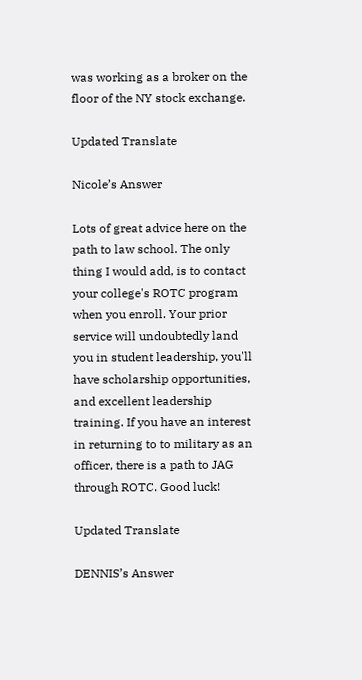was working as a broker on the floor of the NY stock exchange.

Updated Translate

Nicole’s Answer

Lots of great advice here on the path to law school. The only thing I would add, is to contact your college's ROTC program when you enroll. Your prior service will undoubtedly land you in student leadership, you'll have scholarship opportunities, and excellent leadership training. If you have an interest in returning to to military as an officer, there is a path to JAG through ROTC. Good luck!

Updated Translate

DENNIS’s Answer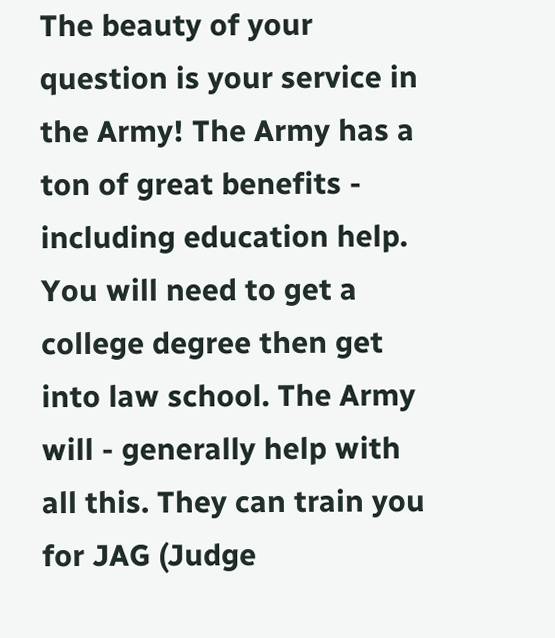The beauty of your question is your service in the Army! The Army has a ton of great benefits - including education help. You will need to get a college degree then get into law school. The Army will - generally help with all this. They can train you for JAG (Judge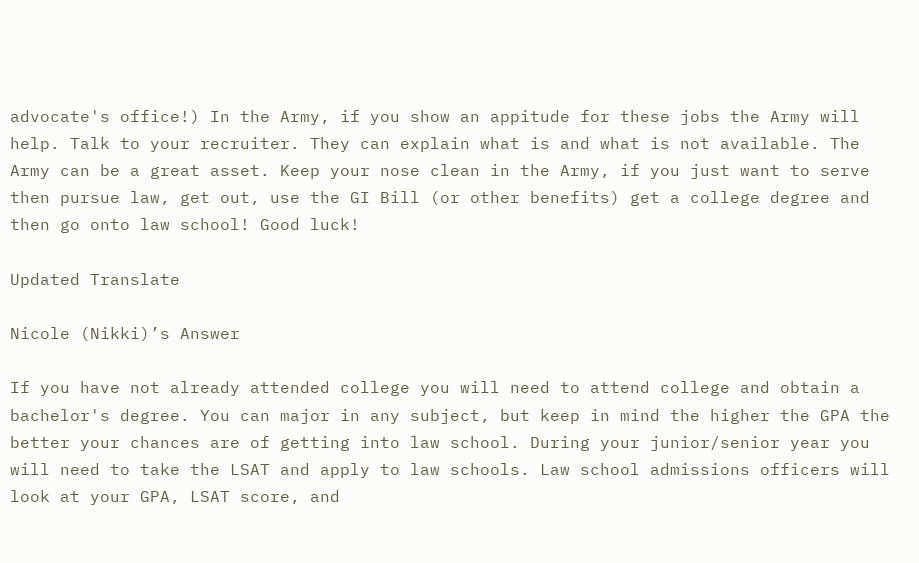advocate's office!) In the Army, if you show an appitude for these jobs the Army will help. Talk to your recruiter. They can explain what is and what is not available. The Army can be a great asset. Keep your nose clean in the Army, if you just want to serve then pursue law, get out, use the GI Bill (or other benefits) get a college degree and then go onto law school! Good luck!

Updated Translate

Nicole (Nikki)’s Answer

If you have not already attended college you will need to attend college and obtain a bachelor's degree. You can major in any subject, but keep in mind the higher the GPA the better your chances are of getting into law school. During your junior/senior year you will need to take the LSAT and apply to law schools. Law school admissions officers will look at your GPA, LSAT score, and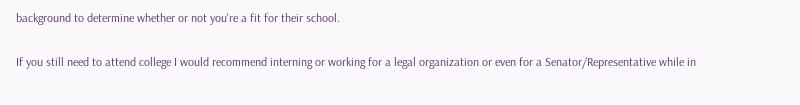background to determine whether or not you're a fit for their school.

If you still need to attend college I would recommend interning or working for a legal organization or even for a Senator/Representative while in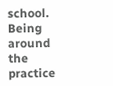school. Being around the practice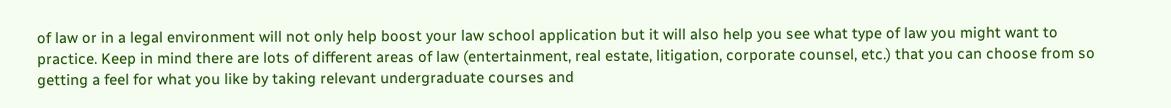of law or in a legal environment will not only help boost your law school application but it will also help you see what type of law you might want to practice. Keep in mind there are lots of different areas of law (entertainment, real estate, litigation, corporate counsel, etc.) that you can choose from so getting a feel for what you like by taking relevant undergraduate courses and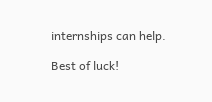internships can help.

Best of luck!